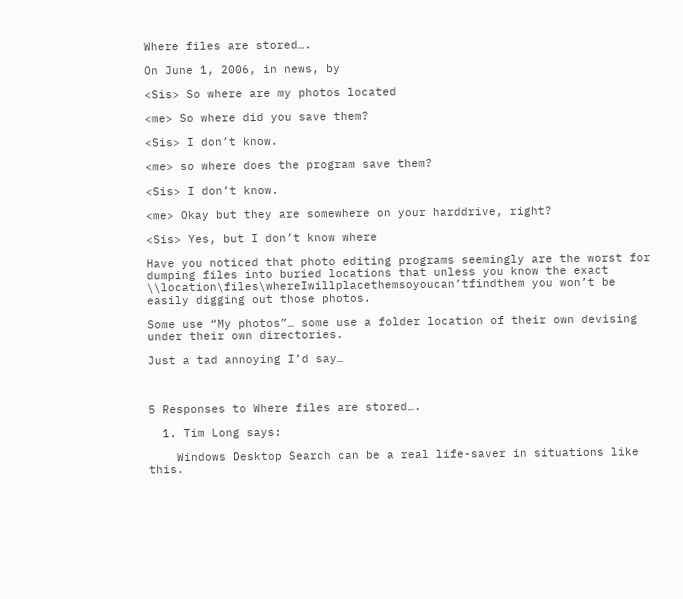Where files are stored….

On June 1, 2006, in news, by

<Sis> So where are my photos located

<me> So where did you save them?

<Sis> I don’t know.

<me> so where does the program save them?

<Sis> I don’t know.

<me> Okay but they are somewhere on your harddrive, right?

<Sis> Yes, but I don’t know where

Have you noticed that photo editing programs seemingly are the worst for dumping files into buried locations that unless you know the exact \\location\files\whereIwillplacethemsoyoucan’tfindthem you won’t be easily digging out those photos.

Some use “My photos”… some use a folder location of their own devising under their own directories.

Just a tad annoying I’d say…



5 Responses to Where files are stored….

  1. Tim Long says:

    Windows Desktop Search can be a real life-saver in situations like this.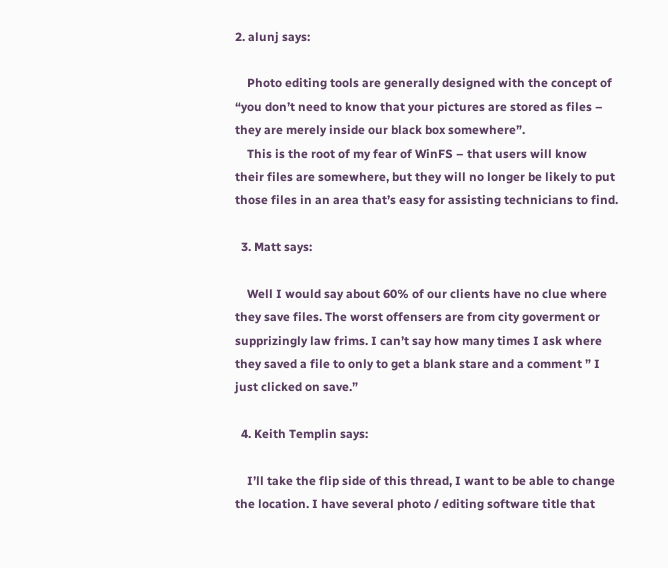2. alunj says:

    Photo editing tools are generally designed with the concept of “you don’t need to know that your pictures are stored as files – they are merely inside our black box somewhere”.
    This is the root of my fear of WinFS – that users will know their files are somewhere, but they will no longer be likely to put those files in an area that’s easy for assisting technicians to find.

  3. Matt says:

    Well I would say about 60% of our clients have no clue where they save files. The worst offensers are from city goverment or supprizingly law frims. I can’t say how many times I ask where they saved a file to only to get a blank stare and a comment ” I just clicked on save.”

  4. Keith Templin says:

    I’ll take the flip side of this thread, I want to be able to change the location. I have several photo / editing software title that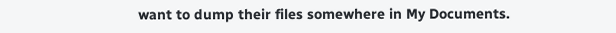want to dump their files somewhere in My Documents.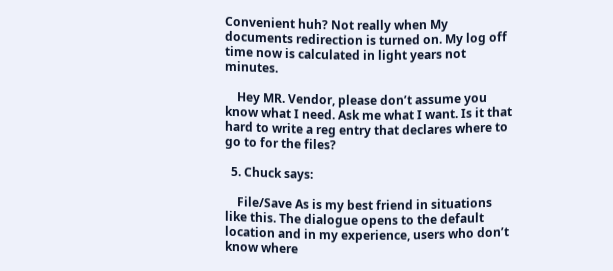Convenient huh? Not really when My documents redirection is turned on. My log off time now is calculated in light years not minutes.

    Hey MR. Vendor, please don’t assume you know what I need. Ask me what I want. Is it that hard to write a reg entry that declares where to go to for the files?

  5. Chuck says:

    File/Save As is my best friend in situations like this. The dialogue opens to the default location and in my experience, users who don’t know where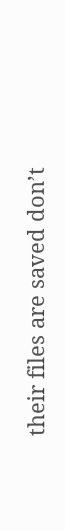their files are saved don’t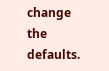change the defaults.